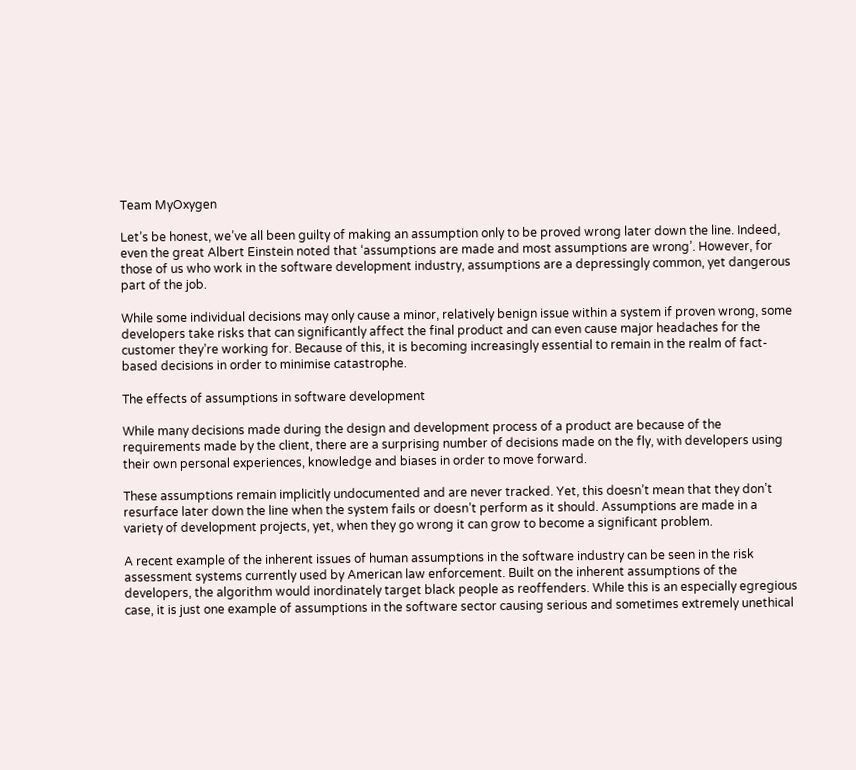Team MyOxygen

Let’s be honest, we’ve all been guilty of making an assumption only to be proved wrong later down the line. Indeed, even the great Albert Einstein noted that ‘assumptions are made and most assumptions are wrong’. However, for those of us who work in the software development industry, assumptions are a depressingly common, yet dangerous part of the job.

While some individual decisions may only cause a minor, relatively benign issue within a system if proven wrong, some developers take risks that can significantly affect the final product and can even cause major headaches for the customer they’re working for. Because of this, it is becoming increasingly essential to remain in the realm of fact-based decisions in order to minimise catastrophe.

The effects of assumptions in software development

While many decisions made during the design and development process of a product are because of the requirements made by the client, there are a surprising number of decisions made on the fly, with developers using their own personal experiences, knowledge and biases in order to move forward.

These assumptions remain implicitly undocumented and are never tracked. Yet, this doesn’t mean that they don’t resurface later down the line when the system fails or doesn’t perform as it should. Assumptions are made in a variety of development projects, yet, when they go wrong it can grow to become a significant problem.

A recent example of the inherent issues of human assumptions in the software industry can be seen in the risk assessment systems currently used by American law enforcement. Built on the inherent assumptions of the developers, the algorithm would inordinately target black people as reoffenders. While this is an especially egregious case, it is just one example of assumptions in the software sector causing serious and sometimes extremely unethical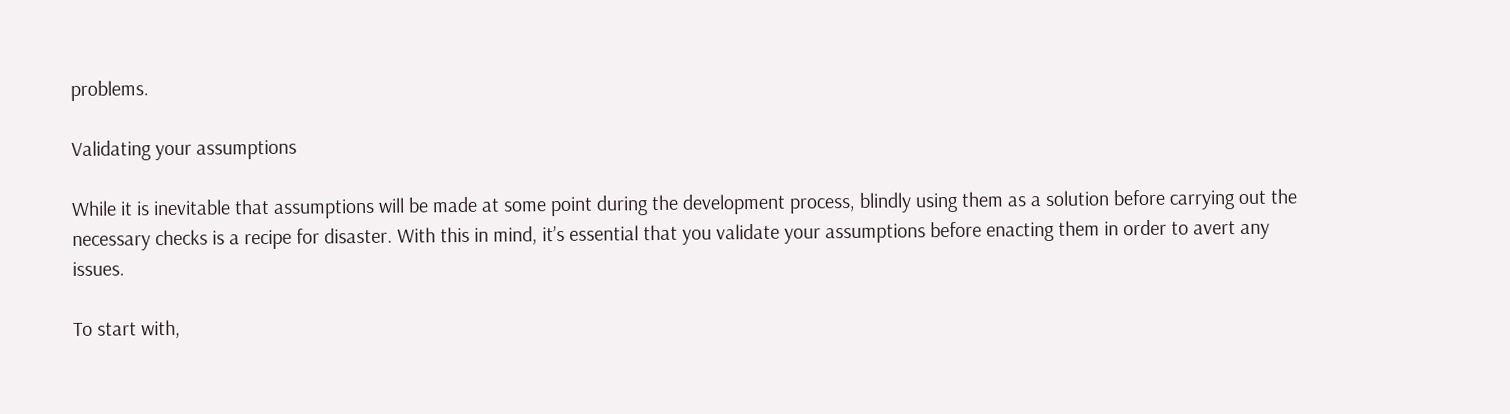problems.

Validating your assumptions

While it is inevitable that assumptions will be made at some point during the development process, blindly using them as a solution before carrying out the necessary checks is a recipe for disaster. With this in mind, it’s essential that you validate your assumptions before enacting them in order to avert any issues.

To start with,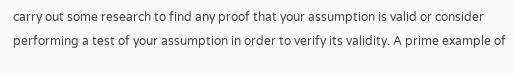carry out some research to find any proof that your assumption is valid or consider performing a test of your assumption in order to verify its validity. A prime example of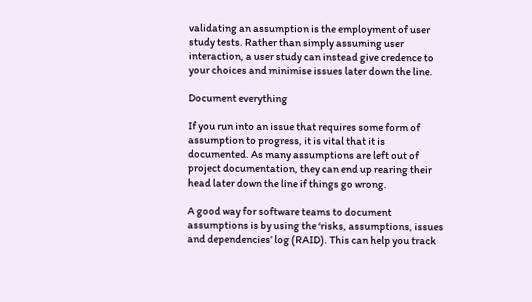validating an assumption is the employment of user study tests. Rather than simply assuming user interaction, a user study can instead give credence to your choices and minimise issues later down the line.

Document everything

If you run into an issue that requires some form of assumption to progress, it is vital that it is documented. As many assumptions are left out of project documentation, they can end up rearing their head later down the line if things go wrong.

A good way for software teams to document assumptions is by using the ‘risks, assumptions, issues and dependencies’ log (RAID). This can help you track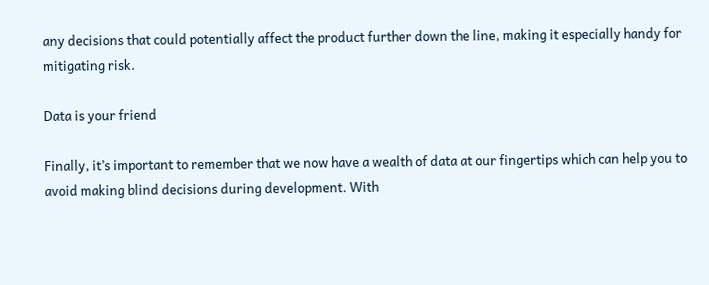any decisions that could potentially affect the product further down the line, making it especially handy for mitigating risk.

Data is your friend

Finally, it’s important to remember that we now have a wealth of data at our fingertips which can help you to avoid making blind decisions during development. With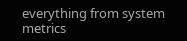everything from system metrics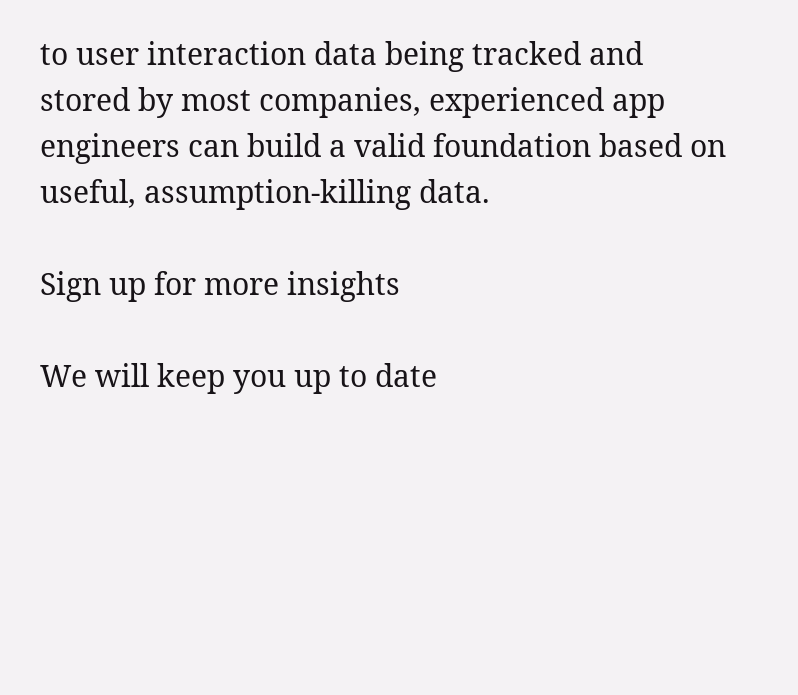to user interaction data being tracked and stored by most companies, experienced app engineers can build a valid foundation based on useful, assumption-killing data.

Sign up for more insights

We will keep you up to date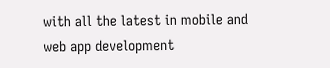with all the latest in mobile and web app development